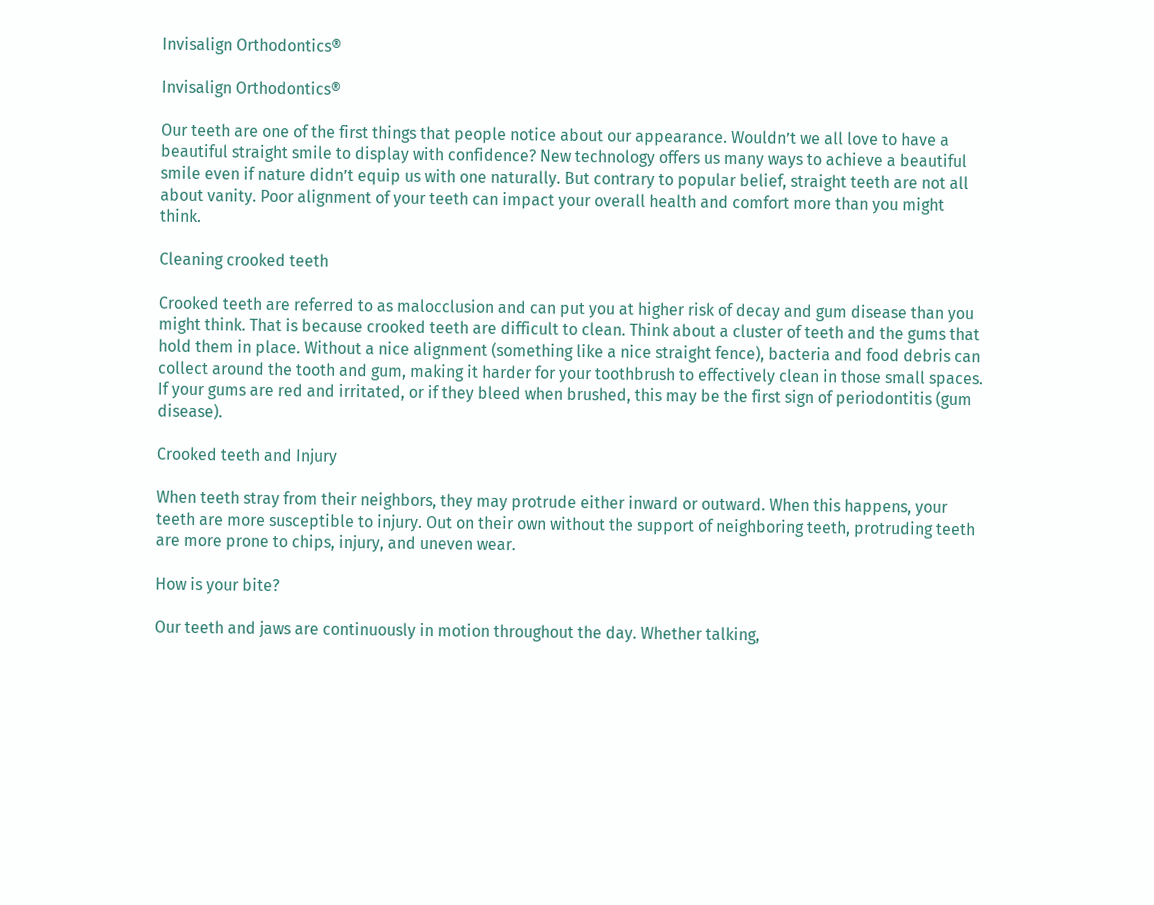Invisalign Orthodontics®

Invisalign Orthodontics®

Our teeth are one of the first things that people notice about our appearance. Wouldn’t we all love to have a beautiful straight smile to display with confidence? New technology offers us many ways to achieve a beautiful smile even if nature didn’t equip us with one naturally. But contrary to popular belief, straight teeth are not all about vanity. Poor alignment of your teeth can impact your overall health and comfort more than you might think.

Cleaning crooked teeth

Crooked teeth are referred to as malocclusion and can put you at higher risk of decay and gum disease than you might think. That is because crooked teeth are difficult to clean. Think about a cluster of teeth and the gums that hold them in place. Without a nice alignment (something like a nice straight fence), bacteria and food debris can collect around the tooth and gum, making it harder for your toothbrush to effectively clean in those small spaces. If your gums are red and irritated, or if they bleed when brushed, this may be the first sign of periodontitis (gum disease).

Crooked teeth and Injury

When teeth stray from their neighbors, they may protrude either inward or outward. When this happens, your teeth are more susceptible to injury. Out on their own without the support of neighboring teeth, protruding teeth are more prone to chips, injury, and uneven wear.

How is your bite?

Our teeth and jaws are continuously in motion throughout the day. Whether talking,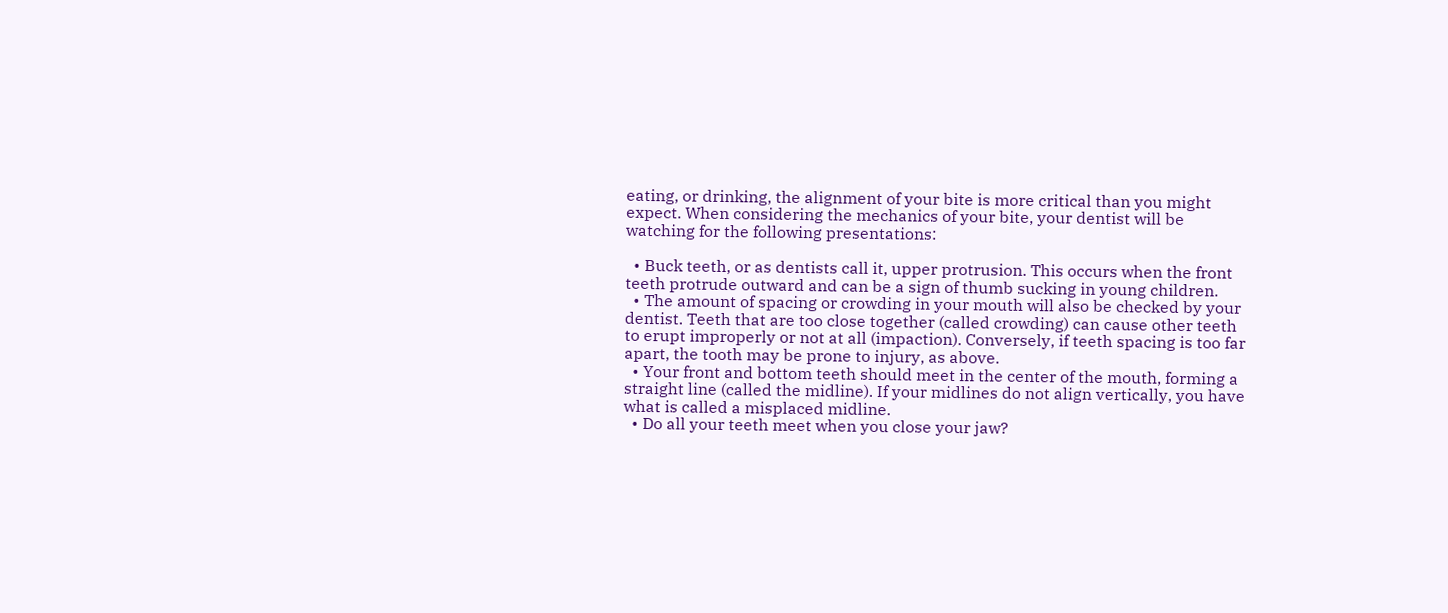eating, or drinking, the alignment of your bite is more critical than you might expect. When considering the mechanics of your bite, your dentist will be watching for the following presentations:

  • Buck teeth, or as dentists call it, upper protrusion. This occurs when the front teeth protrude outward and can be a sign of thumb sucking in young children.
  • The amount of spacing or crowding in your mouth will also be checked by your dentist. Teeth that are too close together (called crowding) can cause other teeth to erupt improperly or not at all (impaction). Conversely, if teeth spacing is too far apart, the tooth may be prone to injury, as above.
  • Your front and bottom teeth should meet in the center of the mouth, forming a straight line (called the midline). If your midlines do not align vertically, you have what is called a misplaced midline.
  • Do all your teeth meet when you close your jaw?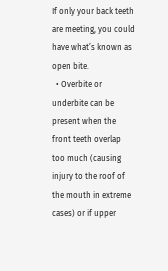If only your back teeth are meeting, you could have what’s known as open bite.
  • Overbite or underbite can be present when the front teeth overlap too much (causing injury to the roof of the mouth in extreme cases) or if upper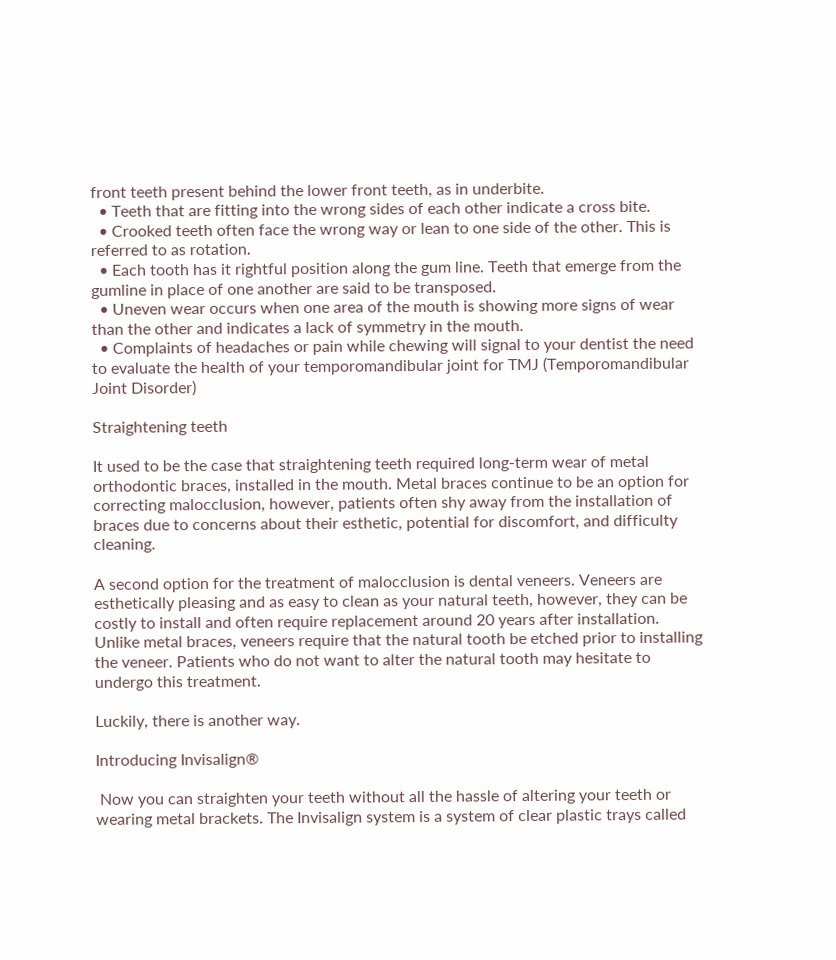front teeth present behind the lower front teeth, as in underbite.
  • Teeth that are fitting into the wrong sides of each other indicate a cross bite.
  • Crooked teeth often face the wrong way or lean to one side of the other. This is referred to as rotation.
  • Each tooth has it rightful position along the gum line. Teeth that emerge from the gumline in place of one another are said to be transposed.
  • Uneven wear occurs when one area of the mouth is showing more signs of wear than the other and indicates a lack of symmetry in the mouth.
  • Complaints of headaches or pain while chewing will signal to your dentist the need to evaluate the health of your temporomandibular joint for TMJ (Temporomandibular Joint Disorder)

Straightening teeth

It used to be the case that straightening teeth required long-term wear of metal orthodontic braces, installed in the mouth. Metal braces continue to be an option for correcting malocclusion, however, patients often shy away from the installation of braces due to concerns about their esthetic, potential for discomfort, and difficulty cleaning.

A second option for the treatment of malocclusion is dental veneers. Veneers are esthetically pleasing and as easy to clean as your natural teeth, however, they can be costly to install and often require replacement around 20 years after installation. Unlike metal braces, veneers require that the natural tooth be etched prior to installing the veneer. Patients who do not want to alter the natural tooth may hesitate to undergo this treatment.

Luckily, there is another way.

Introducing Invisalign®

 Now you can straighten your teeth without all the hassle of altering your teeth or wearing metal brackets. The Invisalign system is a system of clear plastic trays called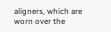aligners, which are worn over the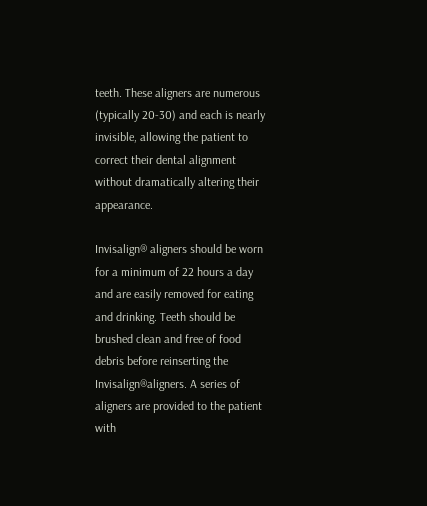teeth. These aligners are numerous (typically 20-30) and each is nearly invisible, allowing the patient to correct their dental alignment without dramatically altering their appearance.

Invisalign® aligners should be worn for a minimum of 22 hours a day and are easily removed for eating and drinking. Teeth should be brushed clean and free of food debris before reinserting the Invisalign®aligners. A series of aligners are provided to the patient with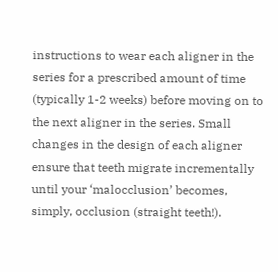instructions to wear each aligner in the series for a prescribed amount of time (typically 1-2 weeks) before moving on to the next aligner in the series. Small changes in the design of each aligner ensure that teeth migrate incrementally until your ‘malocclusion’ becomes, simply, occlusion (straight teeth!).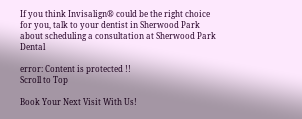If you think Invisalign® could be the right choice for you, talk to your dentist in Sherwood Park about scheduling a consultation at Sherwood Park Dental

error: Content is protected !!
Scroll to Top

Book Your Next Visit With Us!